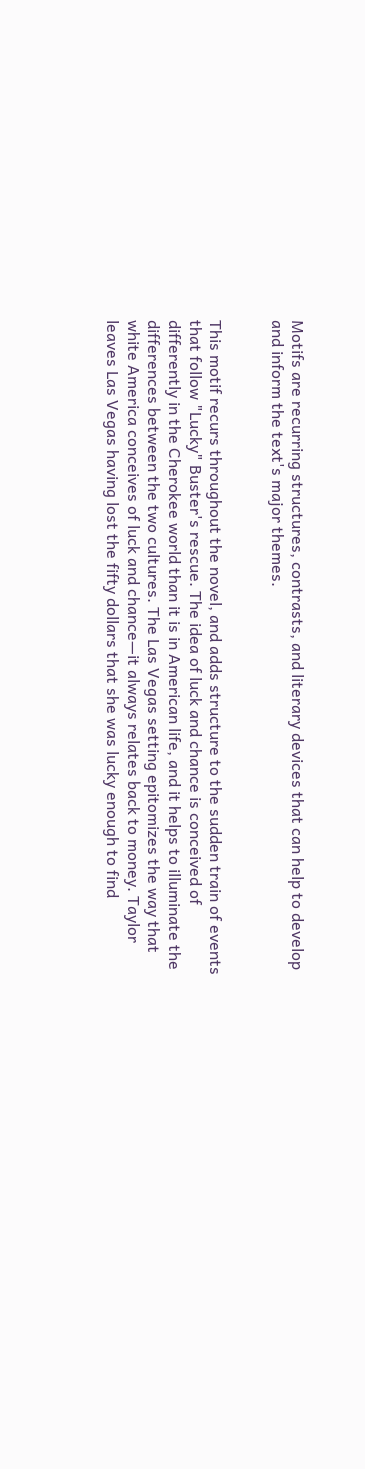Motifs are recurring structures, contrasts, and literary devices that can help to develop and inform the text's major themes.


This motif recurs throughout the novel, and adds structure to the sudden train of events that follow "Lucky" Buster's rescue. The idea of luck and chance is conceived of differently in the Cherokee world than it is in American life, and it helps to illuminate the differences between the two cultures. The Las Vegas setting epitomizes the way that white America conceives of luck and chance—it always relates back to money. Taylor leaves Las Vegas having lost the fifty dollars that she was lucky enough to find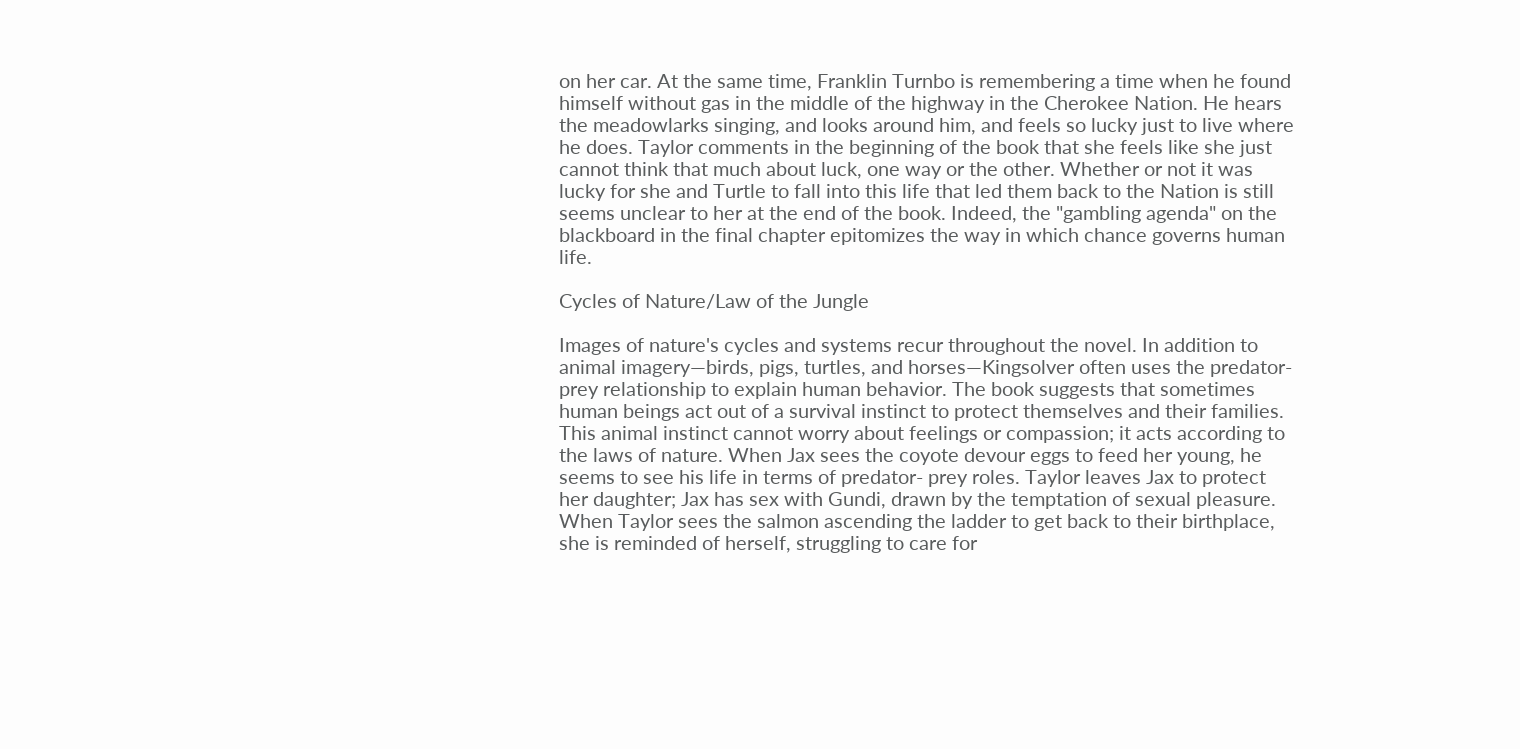on her car. At the same time, Franklin Turnbo is remembering a time when he found himself without gas in the middle of the highway in the Cherokee Nation. He hears the meadowlarks singing, and looks around him, and feels so lucky just to live where he does. Taylor comments in the beginning of the book that she feels like she just cannot think that much about luck, one way or the other. Whether or not it was lucky for she and Turtle to fall into this life that led them back to the Nation is still seems unclear to her at the end of the book. Indeed, the "gambling agenda" on the blackboard in the final chapter epitomizes the way in which chance governs human life.

Cycles of Nature/Law of the Jungle

Images of nature's cycles and systems recur throughout the novel. In addition to animal imagery—birds, pigs, turtles, and horses—Kingsolver often uses the predator-prey relationship to explain human behavior. The book suggests that sometimes human beings act out of a survival instinct to protect themselves and their families. This animal instinct cannot worry about feelings or compassion; it acts according to the laws of nature. When Jax sees the coyote devour eggs to feed her young, he seems to see his life in terms of predator- prey roles. Taylor leaves Jax to protect her daughter; Jax has sex with Gundi, drawn by the temptation of sexual pleasure. When Taylor sees the salmon ascending the ladder to get back to their birthplace, she is reminded of herself, struggling to care for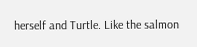herself and Turtle. Like the salmon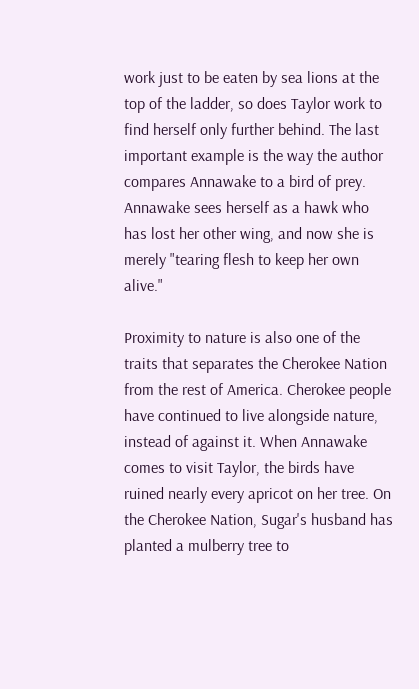work just to be eaten by sea lions at the top of the ladder, so does Taylor work to find herself only further behind. The last important example is the way the author compares Annawake to a bird of prey. Annawake sees herself as a hawk who has lost her other wing, and now she is merely "tearing flesh to keep her own alive."

Proximity to nature is also one of the traits that separates the Cherokee Nation from the rest of America. Cherokee people have continued to live alongside nature, instead of against it. When Annawake comes to visit Taylor, the birds have ruined nearly every apricot on her tree. On the Cherokee Nation, Sugar's husband has planted a mulberry tree to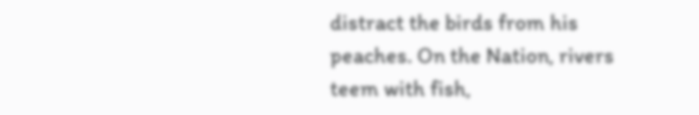distract the birds from his peaches. On the Nation, rivers teem with fish,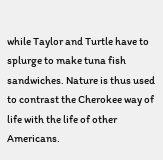while Taylor and Turtle have to splurge to make tuna fish sandwiches. Nature is thus used to contrast the Cherokee way of life with the life of other Americans.